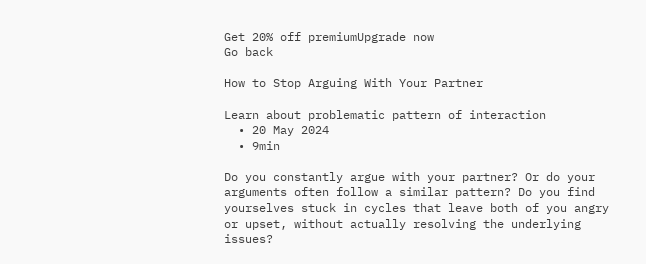Get 20% off premiumUpgrade now
Go back

How to Stop Arguing With Your Partner

Learn about problematic pattern of interaction
  • 20 May 2024
  • 9min

Do you constantly argue with your partner? Or do your arguments often follow a similar pattern? Do you find yourselves stuck in cycles that leave both of you angry or upset, without actually resolving the underlying issues?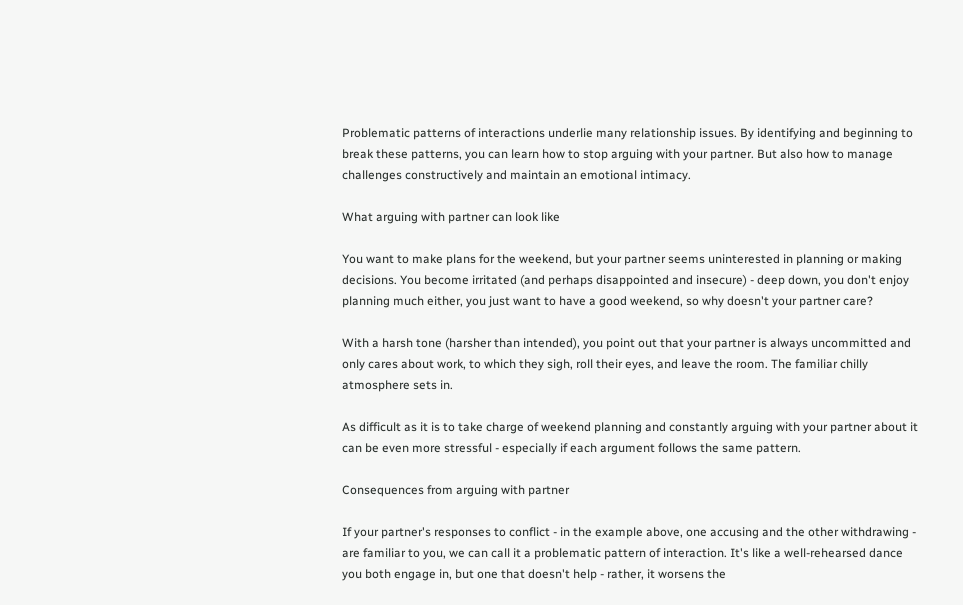Problematic patterns of interactions underlie many relationship issues. By identifying and beginning to break these patterns, you can learn how to stop arguing with your partner. But also how to manage challenges constructively and maintain an emotional intimacy.

What arguing with partner can look like

You want to make plans for the weekend, but your partner seems uninterested in planning or making decisions. You become irritated (and perhaps disappointed and insecure) - deep down, you don't enjoy planning much either, you just want to have a good weekend, so why doesn't your partner care?

With a harsh tone (harsher than intended), you point out that your partner is always uncommitted and only cares about work, to which they sigh, roll their eyes, and leave the room. The familiar chilly atmosphere sets in.

As difficult as it is to take charge of weekend planning and constantly arguing with your partner about it can be even more stressful - especially if each argument follows the same pattern.

Consequences from arguing with partner

If your partner's responses to conflict - in the example above, one accusing and the other withdrawing - are familiar to you, we can call it a problematic pattern of interaction. It's like a well-rehearsed dance you both engage in, but one that doesn't help - rather, it worsens the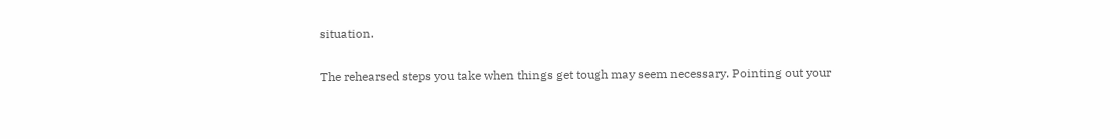situation.

The rehearsed steps you take when things get tough may seem necessary. Pointing out your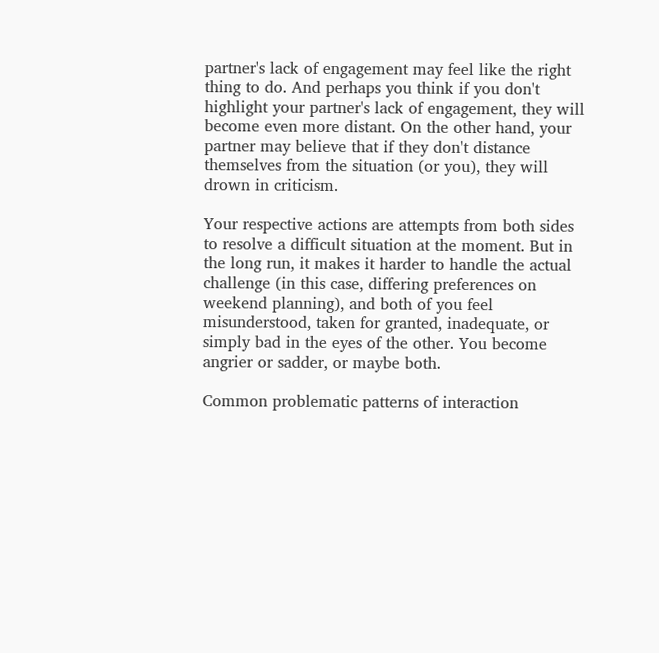partner's lack of engagement may feel like the right thing to do. And perhaps you think if you don't highlight your partner's lack of engagement, they will become even more distant. On the other hand, your partner may believe that if they don't distance themselves from the situation (or you), they will drown in criticism.

Your respective actions are attempts from both sides to resolve a difficult situation at the moment. But in the long run, it makes it harder to handle the actual challenge (in this case, differing preferences on weekend planning), and both of you feel misunderstood, taken for granted, inadequate, or simply bad in the eyes of the other. You become angrier or sadder, or maybe both.

Common problematic patterns of interaction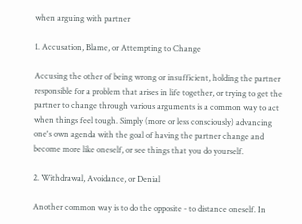when arguing with partner

1. Accusation, Blame, or Attempting to Change

Accusing the other of being wrong or insufficient, holding the partner responsible for a problem that arises in life together, or trying to get the partner to change through various arguments is a common way to act when things feel tough. Simply (more or less consciously) advancing one's own agenda with the goal of having the partner change and become more like oneself, or see things that you do yourself.

2. Withdrawal, Avoidance, or Denial

Another common way is to do the opposite - to distance oneself. In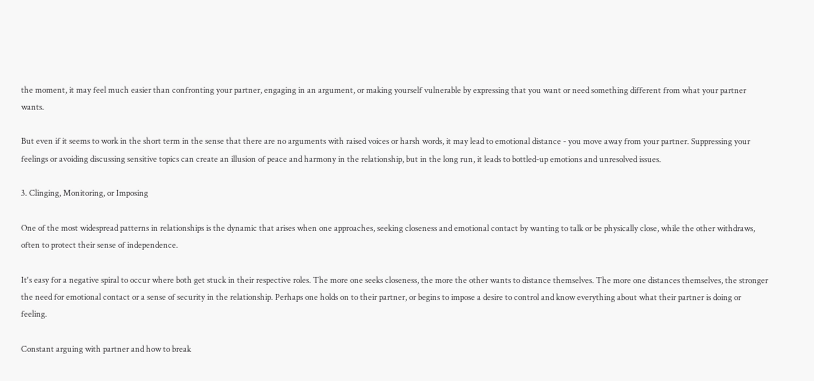the moment, it may feel much easier than confronting your partner, engaging in an argument, or making yourself vulnerable by expressing that you want or need something different from what your partner wants.

But even if it seems to work in the short term in the sense that there are no arguments with raised voices or harsh words, it may lead to emotional distance - you move away from your partner. Suppressing your feelings or avoiding discussing sensitive topics can create an illusion of peace and harmony in the relationship, but in the long run, it leads to bottled-up emotions and unresolved issues.

3. Clinging, Monitoring, or Imposing

One of the most widespread patterns in relationships is the dynamic that arises when one approaches, seeking closeness and emotional contact by wanting to talk or be physically close, while the other withdraws, often to protect their sense of independence.

It's easy for a negative spiral to occur where both get stuck in their respective roles. The more one seeks closeness, the more the other wants to distance themselves. The more one distances themselves, the stronger the need for emotional contact or a sense of security in the relationship. Perhaps one holds on to their partner, or begins to impose a desire to control and know everything about what their partner is doing or feeling.

Constant arguing with partner and how to break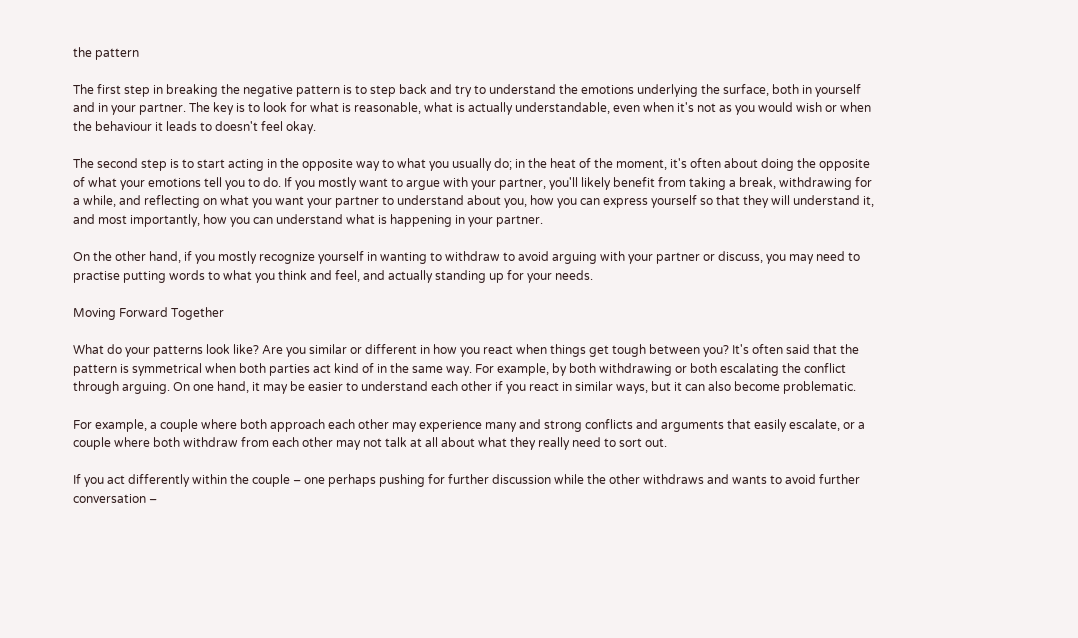the pattern

The first step in breaking the negative pattern is to step back and try to understand the emotions underlying the surface, both in yourself and in your partner. The key is to look for what is reasonable, what is actually understandable, even when it's not as you would wish or when the behaviour it leads to doesn't feel okay.

The second step is to start acting in the opposite way to what you usually do; in the heat of the moment, it's often about doing the opposite of what your emotions tell you to do. If you mostly want to argue with your partner, you'll likely benefit from taking a break, withdrawing for a while, and reflecting on what you want your partner to understand about you, how you can express yourself so that they will understand it, and most importantly, how you can understand what is happening in your partner.

On the other hand, if you mostly recognize yourself in wanting to withdraw to avoid arguing with your partner or discuss, you may need to practise putting words to what you think and feel, and actually standing up for your needs.

Moving Forward Together

What do your patterns look like? Are you similar or different in how you react when things get tough between you? It's often said that the pattern is symmetrical when both parties act kind of in the same way. For example, by both withdrawing or both escalating the conflict through arguing. On one hand, it may be easier to understand each other if you react in similar ways, but it can also become problematic.

For example, a couple where both approach each other may experience many and strong conflicts and arguments that easily escalate, or a couple where both withdraw from each other may not talk at all about what they really need to sort out.

If you act differently within the couple – one perhaps pushing for further discussion while the other withdraws and wants to avoid further conversation –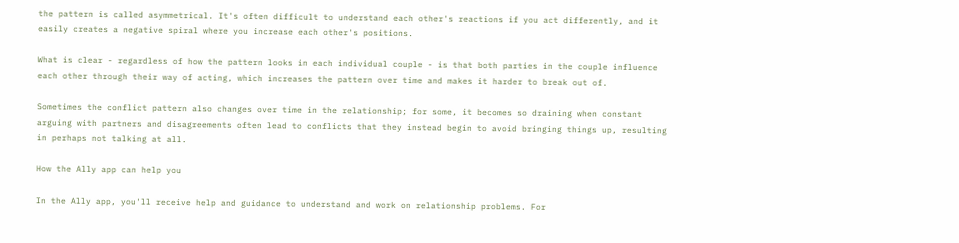the pattern is called asymmetrical. It's often difficult to understand each other's reactions if you act differently, and it easily creates a negative spiral where you increase each other's positions.

What is clear - regardless of how the pattern looks in each individual couple - is that both parties in the couple influence each other through their way of acting, which increases the pattern over time and makes it harder to break out of.

Sometimes the conflict pattern also changes over time in the relationship; for some, it becomes so draining when constant arguing with partners and disagreements often lead to conflicts that they instead begin to avoid bringing things up, resulting in perhaps not talking at all.

How the Ally app can help you

In the Ally app, you'll receive help and guidance to understand and work on relationship problems. For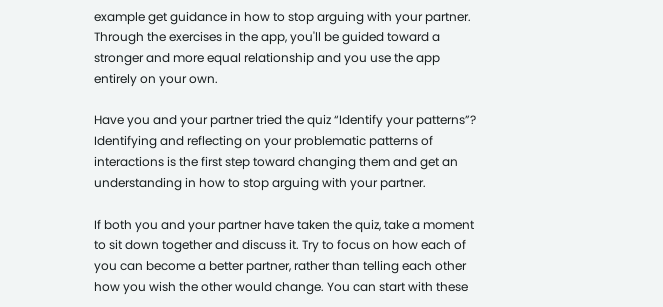example get guidance in how to stop arguing with your partner. Through the exercises in the app, you'll be guided toward a stronger and more equal relationship and you use the app entirely on your own.

Have you and your partner tried the quiz “Identify your patterns”? Identifying and reflecting on your problematic patterns of interactions is the first step toward changing them and get an understanding in how to stop arguing with your partner.

If both you and your partner have taken the quiz, take a moment to sit down together and discuss it. Try to focus on how each of you can become a better partner, rather than telling each other how you wish the other would change. You can start with these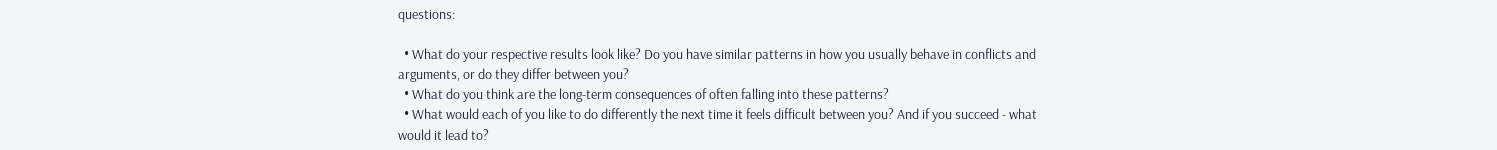questions:

  • What do your respective results look like? Do you have similar patterns in how you usually behave in conflicts and arguments, or do they differ between you?
  • What do you think are the long-term consequences of often falling into these patterns?
  • What would each of you like to do differently the next time it feels difficult between you? And if you succeed - what would it lead to?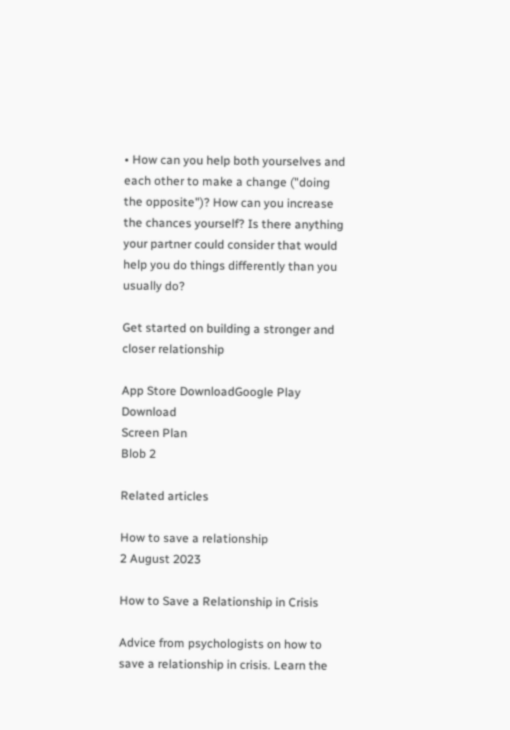• How can you help both yourselves and each other to make a change ("doing the opposite")? How can you increase the chances yourself? Is there anything your partner could consider that would help you do things differently than you usually do?

Get started on building a stronger and closer relationship

App Store DownloadGoogle Play Download
Screen Plan
Blob 2

Related articles

How to save a relationship
2 August 2023

How to Save a Relationship in Crisis

Advice from psychologists on how to save a relationship in crisis. Learn the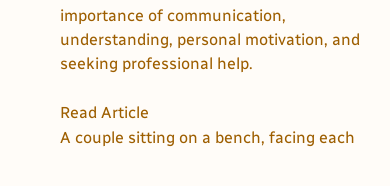importance of communication, understanding, personal motivation, and seeking professional help.

Read Article
A couple sitting on a bench, facing each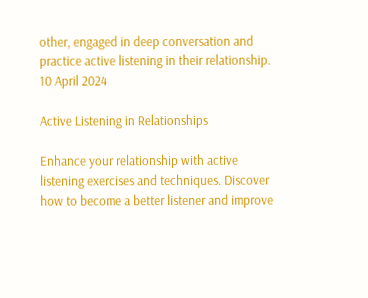other, engaged in deep conversation and practice active listening in their relationship.
10 April 2024

Active Listening in Relationships

Enhance your relationship with active listening exercises and techniques. Discover how to become a better listener and improve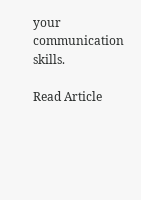your communication skills.

Read Article